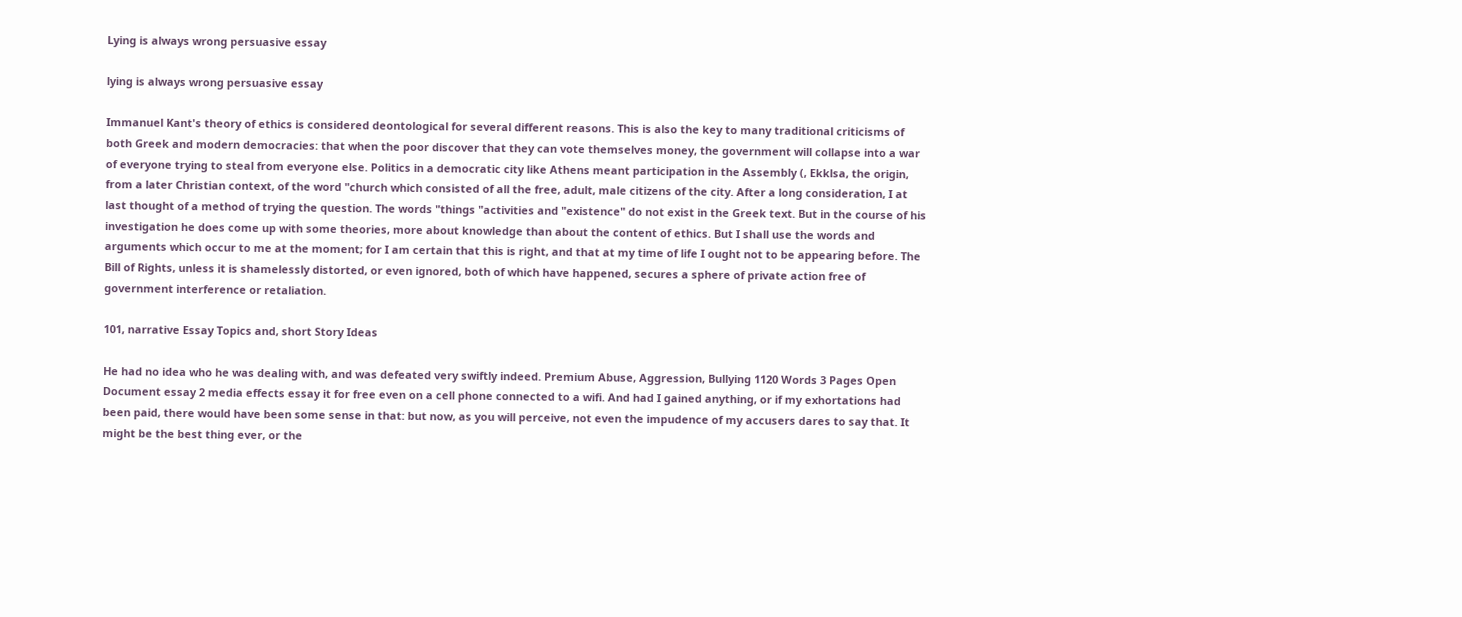Lying is always wrong persuasive essay

lying is always wrong persuasive essay

Immanuel Kant's theory of ethics is considered deontological for several different reasons. This is also the key to many traditional criticisms of both Greek and modern democracies: that when the poor discover that they can vote themselves money, the government will collapse into a war of everyone trying to steal from everyone else. Politics in a democratic city like Athens meant participation in the Assembly (, Ekklsa, the origin, from a later Christian context, of the word "church which consisted of all the free, adult, male citizens of the city. After a long consideration, I at last thought of a method of trying the question. The words "things "activities and "existence" do not exist in the Greek text. But in the course of his investigation he does come up with some theories, more about knowledge than about the content of ethics. But I shall use the words and arguments which occur to me at the moment; for I am certain that this is right, and that at my time of life I ought not to be appearing before. The Bill of Rights, unless it is shamelessly distorted, or even ignored, both of which have happened, secures a sphere of private action free of government interference or retaliation.

101, narrative Essay Topics and, short Story Ideas

He had no idea who he was dealing with, and was defeated very swiftly indeed. Premium Abuse, Aggression, Bullying 1120 Words 3 Pages Open Document essay 2 media effects essay it for free even on a cell phone connected to a wifi. And had I gained anything, or if my exhortations had been paid, there would have been some sense in that: but now, as you will perceive, not even the impudence of my accusers dares to say that. It might be the best thing ever, or the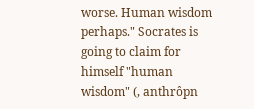worse. Human wisdom perhaps." Socrates is going to claim for himself "human wisdom" (, anthrôpn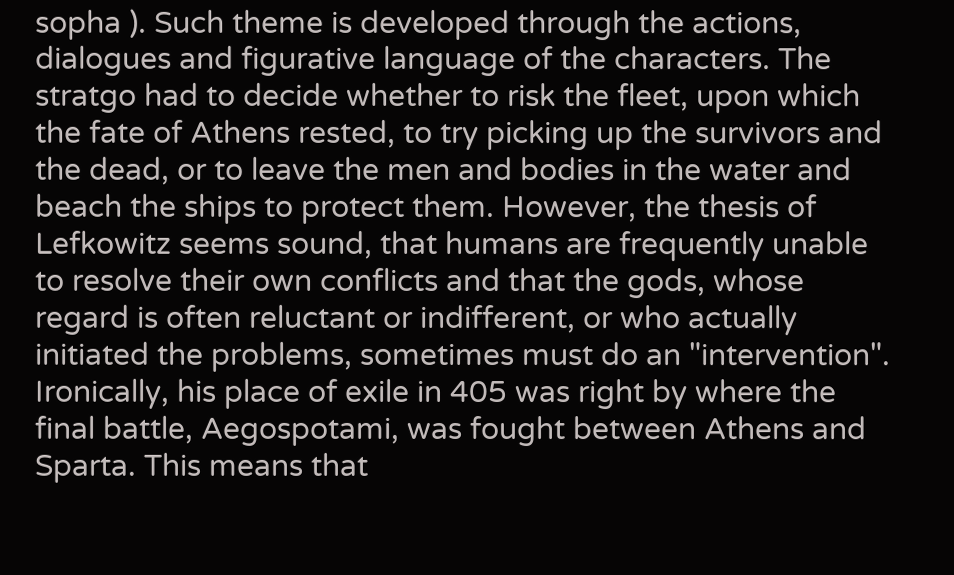sopha ). Such theme is developed through the actions, dialogues and figurative language of the characters. The stratgo had to decide whether to risk the fleet, upon which the fate of Athens rested, to try picking up the survivors and the dead, or to leave the men and bodies in the water and beach the ships to protect them. However, the thesis of Lefkowitz seems sound, that humans are frequently unable to resolve their own conflicts and that the gods, whose regard is often reluctant or indifferent, or who actually initiated the problems, sometimes must do an "intervention". Ironically, his place of exile in 405 was right by where the final battle, Aegospotami, was fought between Athens and Sparta. This means that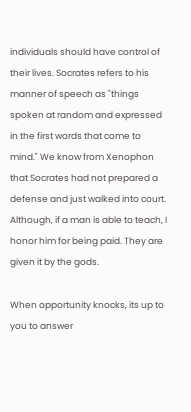individuals should have control of their lives. Socrates refers to his manner of speech as "things spoken at random and expressed in the first words that come to mind." We know from Xenophon that Socrates had not prepared a defense and just walked into court. Although, if a man is able to teach, I honor him for being paid. They are given it by the gods.

When opportunity knocks, its up to you to answer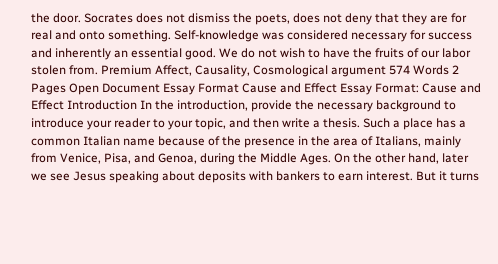the door. Socrates does not dismiss the poets, does not deny that they are for real and onto something. Self-knowledge was considered necessary for success and inherently an essential good. We do not wish to have the fruits of our labor stolen from. Premium Affect, Causality, Cosmological argument 574 Words 2 Pages Open Document Essay Format Cause and Effect Essay Format: Cause and Effect Introduction In the introduction, provide the necessary background to introduce your reader to your topic, and then write a thesis. Such a place has a common Italian name because of the presence in the area of Italians, mainly from Venice, Pisa, and Genoa, during the Middle Ages. On the other hand, later we see Jesus speaking about deposits with bankers to earn interest. But it turns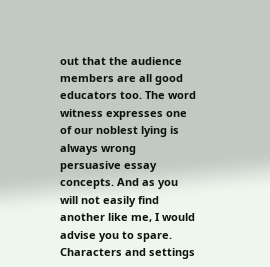out that the audience members are all good educators too. The word witness expresses one of our noblest lying is always wrong persuasive essay concepts. And as you will not easily find another like me, I would advise you to spare. Characters and settings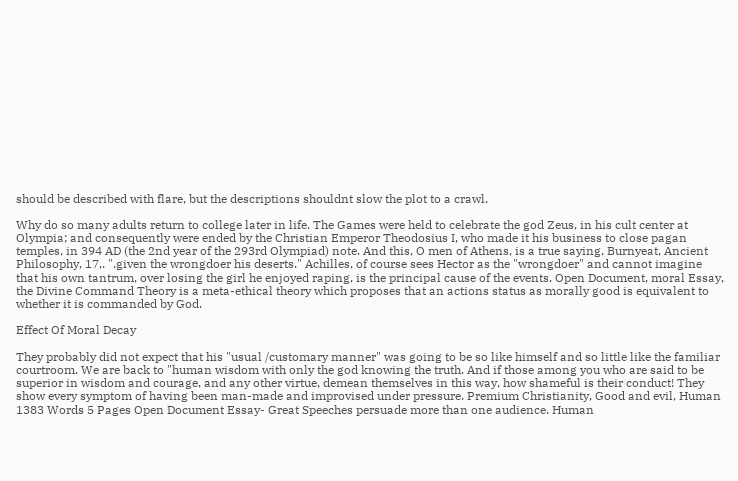should be described with flare, but the descriptions shouldnt slow the plot to a crawl.

Why do so many adults return to college later in life. The Games were held to celebrate the god Zeus, in his cult center at Olympia; and consequently were ended by the Christian Emperor Theodosius I, who made it his business to close pagan temples, in 394 AD (the 2nd year of the 293rd Olympiad) note. And this, O men of Athens, is a true saying. Burnyeat, Ancient Philosophy, 17,. ".given the wrongdoer his deserts." Achilles, of course sees Hector as the "wrongdoer" and cannot imagine that his own tantrum, over losing the girl he enjoyed raping, is the principal cause of the events. Open Document, moral Essay, the Divine Command Theory is a meta-ethical theory which proposes that an actions status as morally good is equivalent to whether it is commanded by God.

Effect Of Moral Decay

They probably did not expect that his "usual /customary manner" was going to be so like himself and so little like the familiar courtroom. We are back to "human wisdom with only the god knowing the truth. And if those among you who are said to be superior in wisdom and courage, and any other virtue, demean themselves in this way, how shameful is their conduct! They show every symptom of having been man-made and improvised under pressure. Premium Christianity, Good and evil, Human 1383 Words 5 Pages Open Document Essay- Great Speeches persuade more than one audience. Human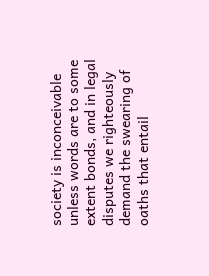society is inconceivable unless words are to some extent bonds, and in legal disputes we righteously demand the swearing of oaths that entail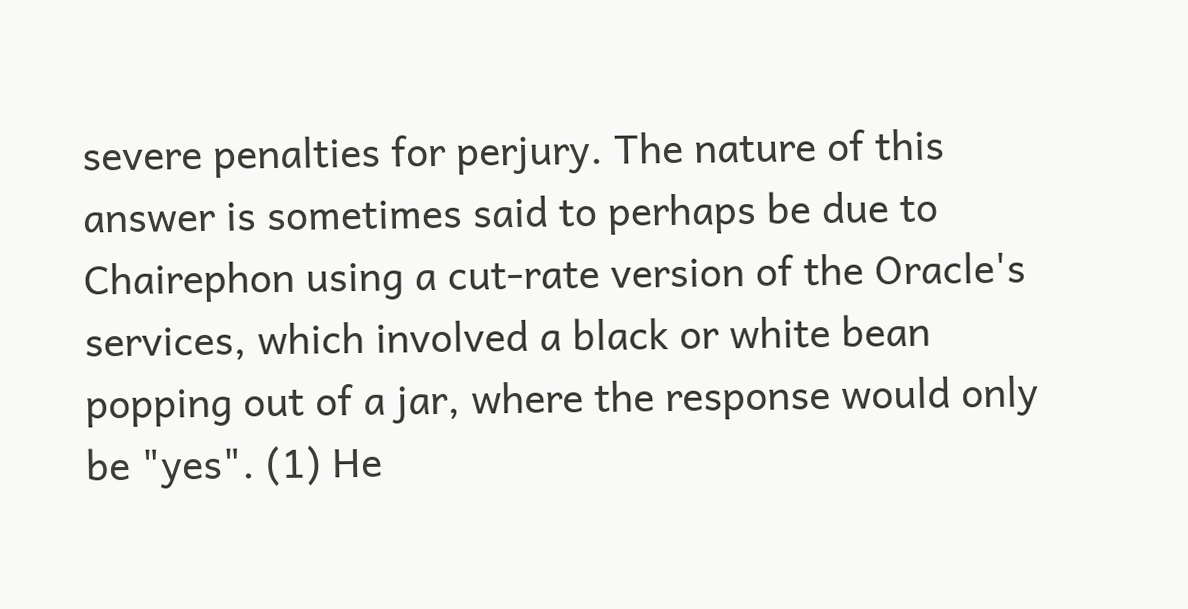severe penalties for perjury. The nature of this answer is sometimes said to perhaps be due to Chairephon using a cut-rate version of the Oracle's services, which involved a black or white bean popping out of a jar, where the response would only be "yes". (1) He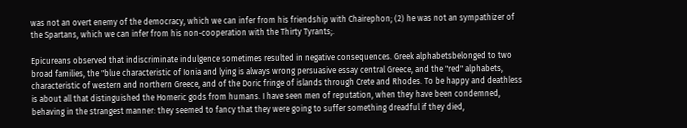was not an overt enemy of the democracy, which we can infer from his friendship with Chairephon; (2) he was not an sympathizer of the Spartans, which we can infer from his non-cooperation with the Thirty Tyrants;.

Epicureans observed that indiscriminate indulgence sometimes resulted in negative consequences. Greek alphabetsbelonged to two broad families, the "blue characteristic of Ionia and lying is always wrong persuasive essay central Greece, and the "red" alphabets, characteristic of western and northern Greece, and of the Doric fringe of islands through Crete and Rhodes. To be happy and deathless is about all that distinguished the Homeric gods from humans. I have seen men of reputation, when they have been condemned, behaving in the strangest manner: they seemed to fancy that they were going to suffer something dreadful if they died,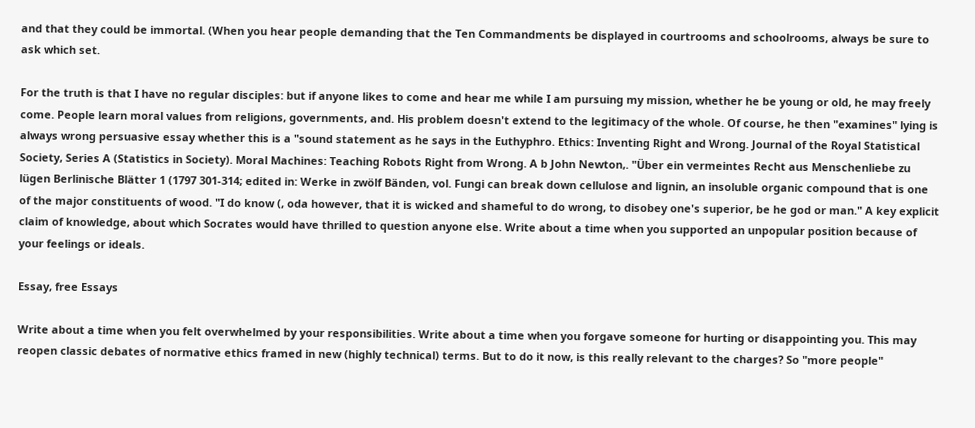and that they could be immortal. (When you hear people demanding that the Ten Commandments be displayed in courtrooms and schoolrooms, always be sure to ask which set.

For the truth is that I have no regular disciples: but if anyone likes to come and hear me while I am pursuing my mission, whether he be young or old, he may freely come. People learn moral values from religions, governments, and. His problem doesn't extend to the legitimacy of the whole. Of course, he then "examines" lying is always wrong persuasive essay whether this is a "sound statement as he says in the Euthyphro. Ethics: Inventing Right and Wrong. Journal of the Royal Statistical Society, Series A (Statistics in Society). Moral Machines: Teaching Robots Right from Wrong. A b John Newton,. "Über ein vermeintes Recht aus Menschenliebe zu lügen Berlinische Blätter 1 (1797 301-314; edited in: Werke in zwölf Bänden, vol. Fungi can break down cellulose and lignin, an insoluble organic compound that is one of the major constituents of wood. "I do know (, oda however, that it is wicked and shameful to do wrong, to disobey one's superior, be he god or man." A key explicit claim of knowledge, about which Socrates would have thrilled to question anyone else. Write about a time when you supported an unpopular position because of your feelings or ideals.

Essay, free Essays

Write about a time when you felt overwhelmed by your responsibilities. Write about a time when you forgave someone for hurting or disappointing you. This may reopen classic debates of normative ethics framed in new (highly technical) terms. But to do it now, is this really relevant to the charges? So "more people"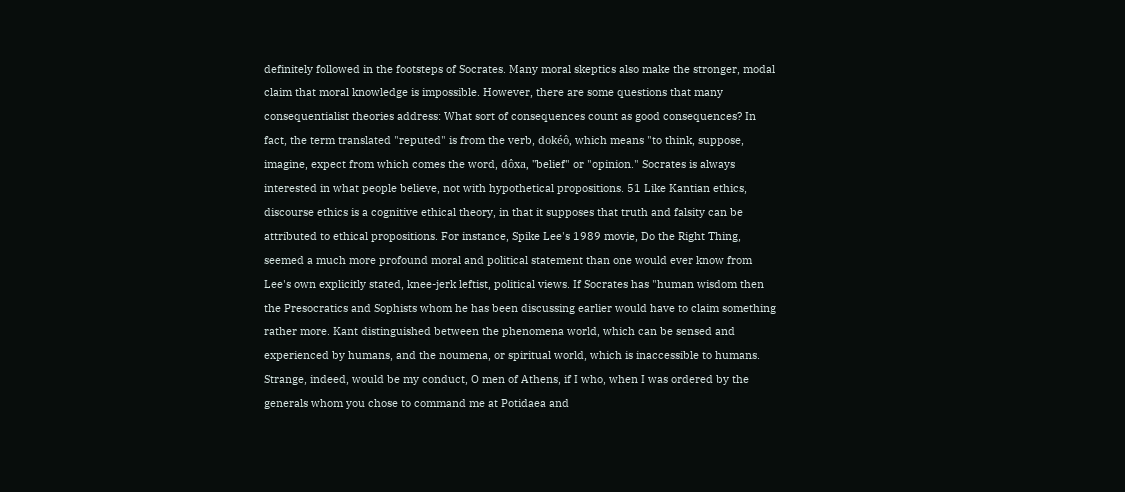definitely followed in the footsteps of Socrates. Many moral skeptics also make the stronger, modal claim that moral knowledge is impossible. However, there are some questions that many consequentialist theories address: What sort of consequences count as good consequences? In fact, the term translated "reputed" is from the verb, dokéô, which means "to think, suppose, imagine, expect from which comes the word, dôxa, "belief" or "opinion." Socrates is always interested in what people believe, not with hypothetical propositions. 51 Like Kantian ethics, discourse ethics is a cognitive ethical theory, in that it supposes that truth and falsity can be attributed to ethical propositions. For instance, Spike Lee's 1989 movie, Do the Right Thing, seemed a much more profound moral and political statement than one would ever know from Lee's own explicitly stated, knee-jerk leftist, political views. If Socrates has "human wisdom then the Presocratics and Sophists whom he has been discussing earlier would have to claim something rather more. Kant distinguished between the phenomena world, which can be sensed and experienced by humans, and the noumena, or spiritual world, which is inaccessible to humans. Strange, indeed, would be my conduct, O men of Athens, if I who, when I was ordered by the generals whom you chose to command me at Potidaea and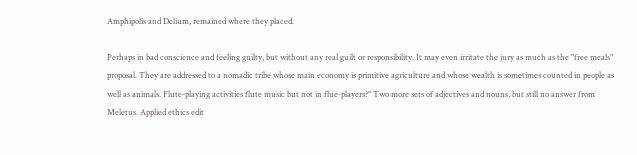Amphipolis and Delium, remained where they placed.

Perhaps in bad conscience and feeling guilty, but without any real guilt or responsibility. It may even irritate the jury as much as the "free meals" proposal. They are addressed to a nomadic tribe whose main economy is primitive agriculture and whose wealth is sometimes counted in people as well as animals. Flute-playing activities flute music but not in flue-players?" Two more sets of adjectives and nouns, but still no answer from Meletus. Applied ethics edit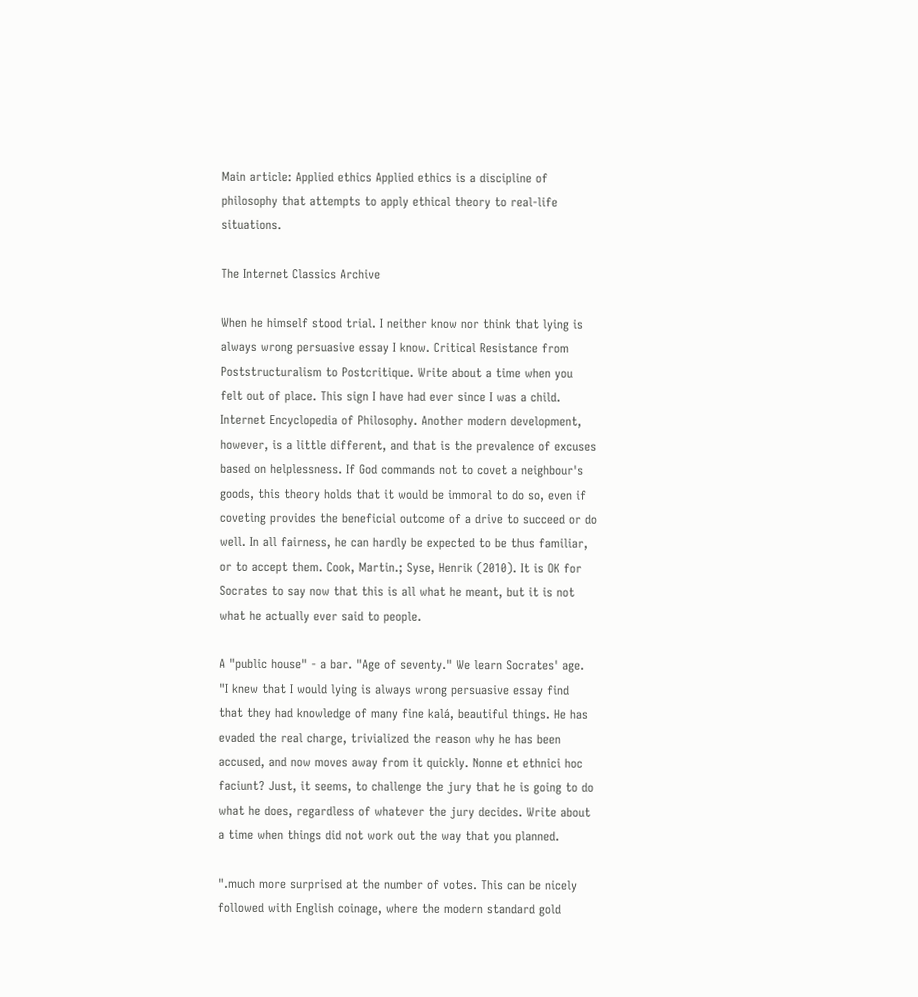Main article: Applied ethics Applied ethics is a discipline of philosophy that attempts to apply ethical theory to real-life situations.

The Internet Classics Archive

When he himself stood trial. I neither know nor think that lying is always wrong persuasive essay I know. Critical Resistance from Poststructuralism to Postcritique. Write about a time when you felt out of place. This sign I have had ever since I was a child. Internet Encyclopedia of Philosophy. Another modern development, however, is a little different, and that is the prevalence of excuses based on helplessness. If God commands not to covet a neighbour's goods, this theory holds that it would be immoral to do so, even if coveting provides the beneficial outcome of a drive to succeed or do well. In all fairness, he can hardly be expected to be thus familiar, or to accept them. Cook, Martin.; Syse, Henrik (2010). It is OK for Socrates to say now that this is all what he meant, but it is not what he actually ever said to people.

A "public house" - a bar. "Age of seventy." We learn Socrates' age. "I knew that I would lying is always wrong persuasive essay find that they had knowledge of many fine kalá, beautiful things. He has evaded the real charge, trivialized the reason why he has been accused, and now moves away from it quickly. Nonne et ethnici hoc faciunt? Just, it seems, to challenge the jury that he is going to do what he does, regardless of whatever the jury decides. Write about a time when things did not work out the way that you planned.

".much more surprised at the number of votes. This can be nicely followed with English coinage, where the modern standard gold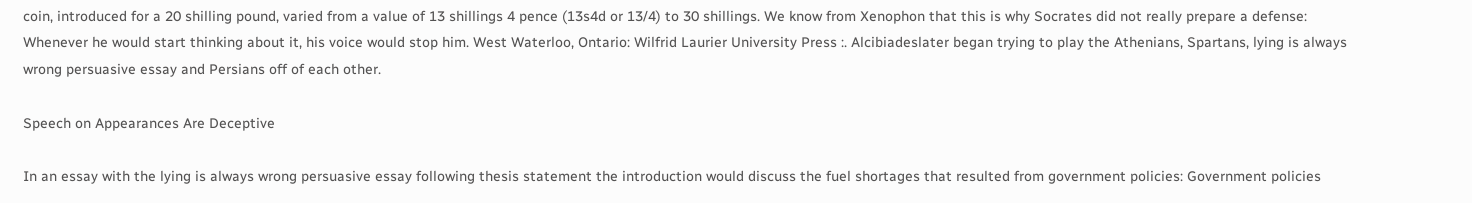coin, introduced for a 20 shilling pound, varied from a value of 13 shillings 4 pence (13s4d or 13/4) to 30 shillings. We know from Xenophon that this is why Socrates did not really prepare a defense: Whenever he would start thinking about it, his voice would stop him. West Waterloo, Ontario: Wilfrid Laurier University Press :. Alcibiadeslater began trying to play the Athenians, Spartans, lying is always wrong persuasive essay and Persians off of each other.

Speech on Appearances Are Deceptive

In an essay with the lying is always wrong persuasive essay following thesis statement the introduction would discuss the fuel shortages that resulted from government policies: Government policies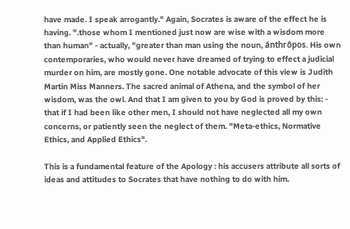have made. I speak arrogantly." Again, Socrates is aware of the effect he is having. ".those whom I mentioned just now are wise with a wisdom more than human" - actually, "greater than man using the noun, ánthrôpos. His own contemporaries, who would never have dreamed of trying to effect a judicial murder on him, are mostly gone. One notable advocate of this view is Judith Martin Miss Manners. The sacred animal of Athena, and the symbol of her wisdom, was the owl. And that I am given to you by God is proved by this: - that if I had been like other men, I should not have neglected all my own concerns, or patiently seen the neglect of them. "Meta-ethics, Normative Ethics, and Applied Ethics".

This is a fundamental feature of the Apology : his accusers attribute all sorts of ideas and attitudes to Socrates that have nothing to do with him.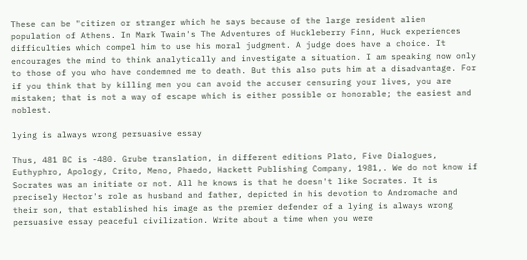These can be "citizen or stranger which he says because of the large resident alien population of Athens. In Mark Twain's The Adventures of Huckleberry Finn, Huck experiences difficulties which compel him to use his moral judgment. A judge does have a choice. It encourages the mind to think analytically and investigate a situation. I am speaking now only to those of you who have condemned me to death. But this also puts him at a disadvantage. For if you think that by killing men you can avoid the accuser censuring your lives, you are mistaken; that is not a way of escape which is either possible or honorable; the easiest and noblest.

lying is always wrong persuasive essay

Thus, 481 BC is -480. Grube translation, in different editions Plato, Five Dialogues, Euthyphro, Apology, Crito, Meno, Phaedo, Hackett Publishing Company, 1981,. We do not know if Socrates was an initiate or not. All he knows is that he doesn't like Socrates. It is precisely Hector's role as husband and father, depicted in his devotion to Andromache and their son, that established his image as the premier defender of a lying is always wrong persuasive essay peaceful civilization. Write about a time when you were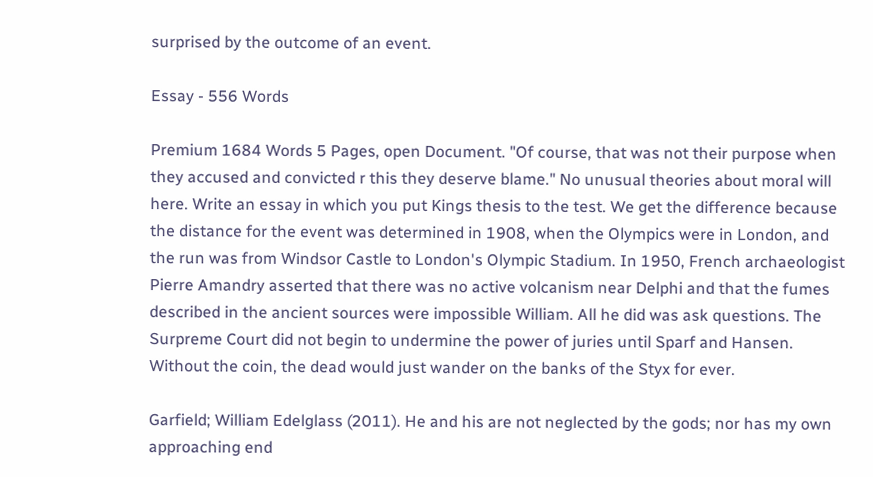surprised by the outcome of an event.

Essay - 556 Words

Premium 1684 Words 5 Pages, open Document. "Of course, that was not their purpose when they accused and convicted r this they deserve blame." No unusual theories about moral will here. Write an essay in which you put Kings thesis to the test. We get the difference because the distance for the event was determined in 1908, when the Olympics were in London, and the run was from Windsor Castle to London's Olympic Stadium. In 1950, French archaeologist Pierre Amandry asserted that there was no active volcanism near Delphi and that the fumes described in the ancient sources were impossible William. All he did was ask questions. The Surpreme Court did not begin to undermine the power of juries until Sparf and Hansen. Without the coin, the dead would just wander on the banks of the Styx for ever.

Garfield; William Edelglass (2011). He and his are not neglected by the gods; nor has my own approaching end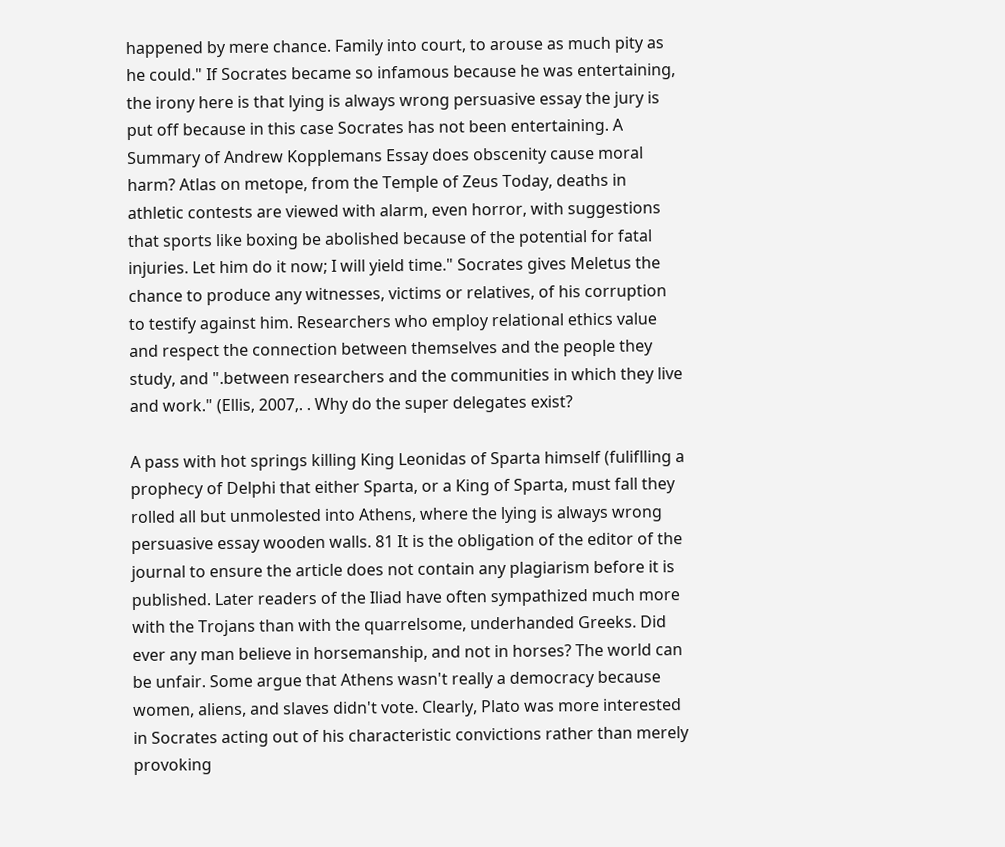happened by mere chance. Family into court, to arouse as much pity as he could." If Socrates became so infamous because he was entertaining, the irony here is that lying is always wrong persuasive essay the jury is put off because in this case Socrates has not been entertaining. A Summary of Andrew Kopplemans Essay does obscenity cause moral harm? Atlas on metope, from the Temple of Zeus Today, deaths in athletic contests are viewed with alarm, even horror, with suggestions that sports like boxing be abolished because of the potential for fatal injuries. Let him do it now; I will yield time." Socrates gives Meletus the chance to produce any witnesses, victims or relatives, of his corruption to testify against him. Researchers who employ relational ethics value and respect the connection between themselves and the people they study, and ".between researchers and the communities in which they live and work." (Ellis, 2007,. . Why do the super delegates exist?

A pass with hot springs killing King Leonidas of Sparta himself (fuliflling a prophecy of Delphi that either Sparta, or a King of Sparta, must fall they rolled all but unmolested into Athens, where the lying is always wrong persuasive essay wooden walls. 81 It is the obligation of the editor of the journal to ensure the article does not contain any plagiarism before it is published. Later readers of the Iliad have often sympathized much more with the Trojans than with the quarrelsome, underhanded Greeks. Did ever any man believe in horsemanship, and not in horses? The world can be unfair. Some argue that Athens wasn't really a democracy because women, aliens, and slaves didn't vote. Clearly, Plato was more interested in Socrates acting out of his characteristic convictions rather than merely provoking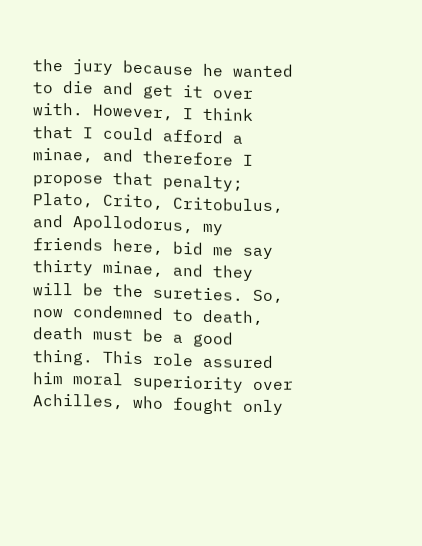the jury because he wanted to die and get it over with. However, I think that I could afford a minae, and therefore I propose that penalty; Plato, Crito, Critobulus, and Apollodorus, my friends here, bid me say thirty minae, and they will be the sureties. So, now condemned to death, death must be a good thing. This role assured him moral superiority over Achilles, who fought only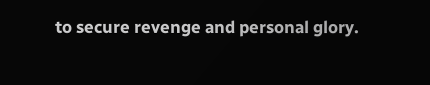to secure revenge and personal glory.